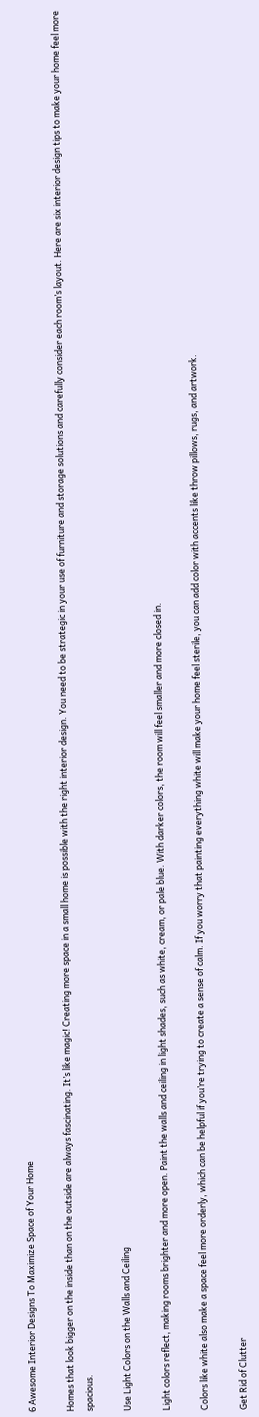6 Awesome Interior Designs To Maximize Space of Your Home

Homes that look bigger on the inside than on the outside are always fascinating. It’s like magic! Creating more space in a small home is possible with the right interior design. You need to be strategic in your use of furniture and storage solutions and carefully consider each room’s layout. Here are six interior design tips to make your home feel more spacious.

Use Light Colors on the Walls and Ceiling

Light colors reflect, making rooms brighter and more open. Paint the walls and ceiling in light shades, such as white, cream, or pale blue. With darker colors, the room will feel smaller and more closed in.

Colors like white also make a space feel more orderly, which can be helpful if you’re trying to create a sense of calm. If you worry that painting everything white will make your home feel sterile, you can add color with accents like throw pillows, rugs, and artwork.

Get Rid of Clutter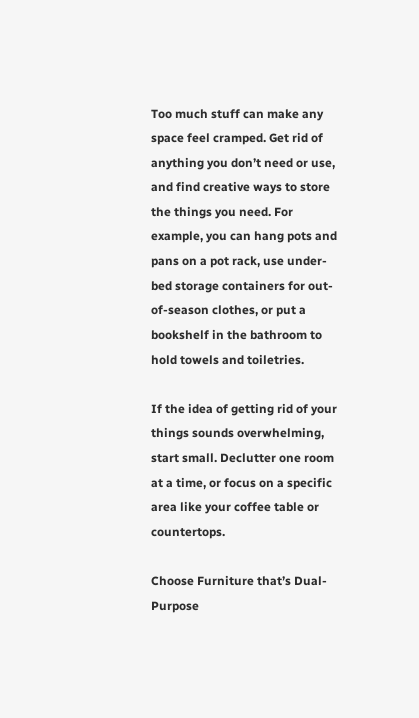Too much stuff can make any space feel cramped. Get rid of anything you don’t need or use, and find creative ways to store the things you need. For example, you can hang pots and pans on a pot rack, use under-bed storage containers for out-of-season clothes, or put a bookshelf in the bathroom to hold towels and toiletries.

If the idea of getting rid of your things sounds overwhelming, start small. Declutter one room at a time, or focus on a specific area like your coffee table or countertops.

Choose Furniture that’s Dual-Purpose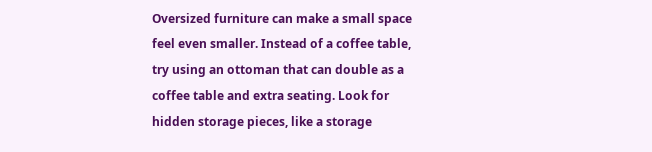Oversized furniture can make a small space feel even smaller. Instead of a coffee table, try using an ottoman that can double as a coffee table and extra seating. Look for hidden storage pieces, like a storage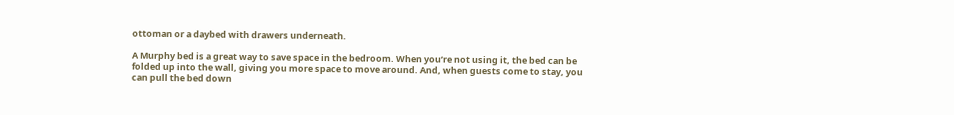ottoman or a daybed with drawers underneath.

A Murphy bed is a great way to save space in the bedroom. When you’re not using it, the bed can be folded up into the wall, giving you more space to move around. And, when guests come to stay, you can pull the bed down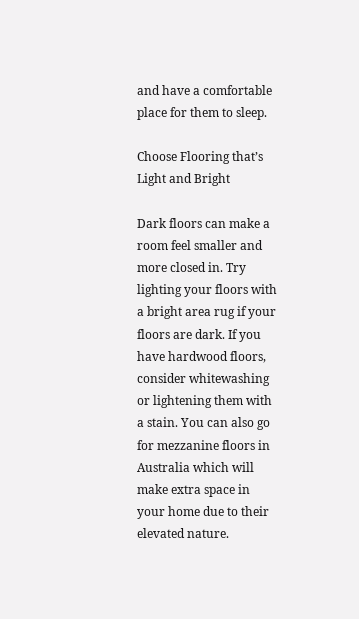and have a comfortable place for them to sleep.

Choose Flooring that’s Light and Bright

Dark floors can make a room feel smaller and more closed in. Try lighting your floors with a bright area rug if your floors are dark. If you have hardwood floors, consider whitewashing or lightening them with a stain. You can also go for mezzanine floors in Australia which will make extra space in your home due to their elevated nature.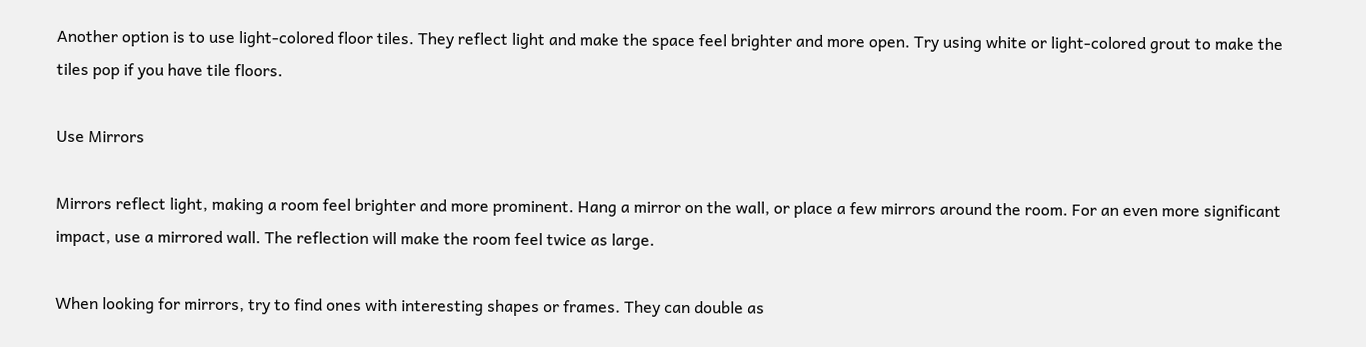Another option is to use light-colored floor tiles. They reflect light and make the space feel brighter and more open. Try using white or light-colored grout to make the tiles pop if you have tile floors.

Use Mirrors

Mirrors reflect light, making a room feel brighter and more prominent. Hang a mirror on the wall, or place a few mirrors around the room. For an even more significant impact, use a mirrored wall. The reflection will make the room feel twice as large.

When looking for mirrors, try to find ones with interesting shapes or frames. They can double as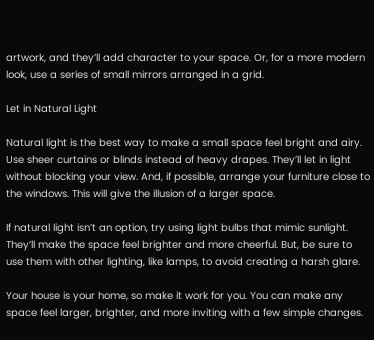artwork, and they’ll add character to your space. Or, for a more modern look, use a series of small mirrors arranged in a grid.

Let in Natural Light

Natural light is the best way to make a small space feel bright and airy. Use sheer curtains or blinds instead of heavy drapes. They’ll let in light without blocking your view. And, if possible, arrange your furniture close to the windows. This will give the illusion of a larger space.

If natural light isn’t an option, try using light bulbs that mimic sunlight. They’ll make the space feel brighter and more cheerful. But, be sure to use them with other lighting, like lamps, to avoid creating a harsh glare.

Your house is your home, so make it work for you. You can make any space feel larger, brighter, and more inviting with a few simple changes.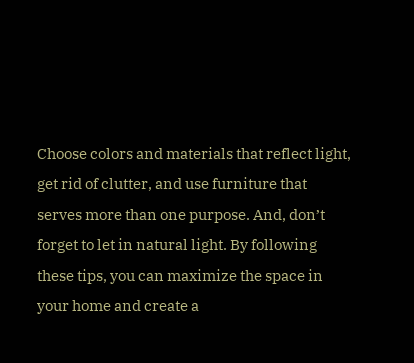Choose colors and materials that reflect light, get rid of clutter, and use furniture that serves more than one purpose. And, don’t forget to let in natural light. By following these tips, you can maximize the space in your home and create a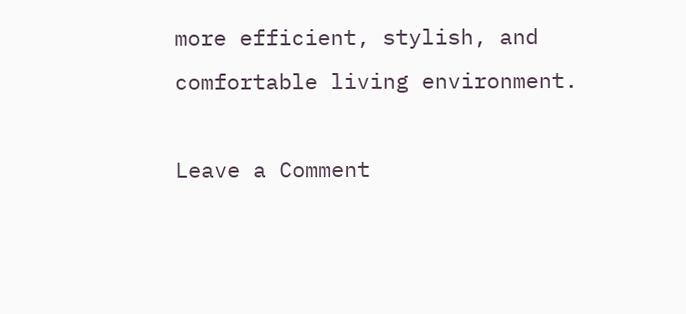more efficient, stylish, and comfortable living environment.

Leave a Comment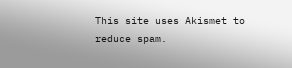This site uses Akismet to reduce spam.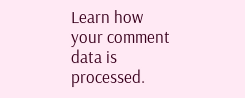Learn how your comment data is processed.